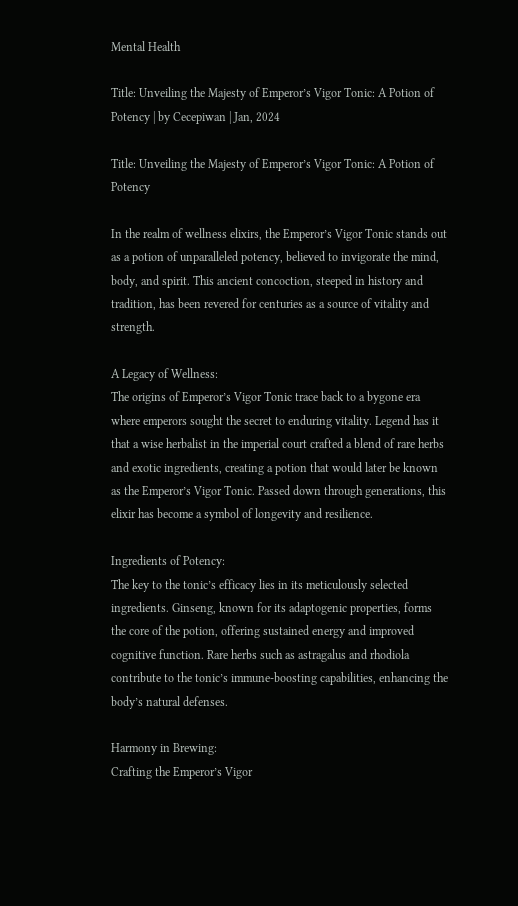Mental Health

Title: Unveiling the Majesty of Emperor’s Vigor Tonic: A Potion of Potency | by Cecepiwan | Jan, 2024

Title: Unveiling the Majesty of Emperor’s Vigor Tonic: A Potion of Potency

In the realm of wellness elixirs, the Emperor’s Vigor Tonic stands out as a potion of unparalleled potency, believed to invigorate the mind, body, and spirit. This ancient concoction, steeped in history and tradition, has been revered for centuries as a source of vitality and strength.

A Legacy of Wellness:
The origins of Emperor’s Vigor Tonic trace back to a bygone era where emperors sought the secret to enduring vitality. Legend has it that a wise herbalist in the imperial court crafted a blend of rare herbs and exotic ingredients, creating a potion that would later be known as the Emperor’s Vigor Tonic. Passed down through generations, this elixir has become a symbol of longevity and resilience.

Ingredients of Potency:
The key to the tonic’s efficacy lies in its meticulously selected ingredients. Ginseng, known for its adaptogenic properties, forms the core of the potion, offering sustained energy and improved cognitive function. Rare herbs such as astragalus and rhodiola contribute to the tonic’s immune-boosting capabilities, enhancing the body’s natural defenses.

Harmony in Brewing:
Crafting the Emperor’s Vigor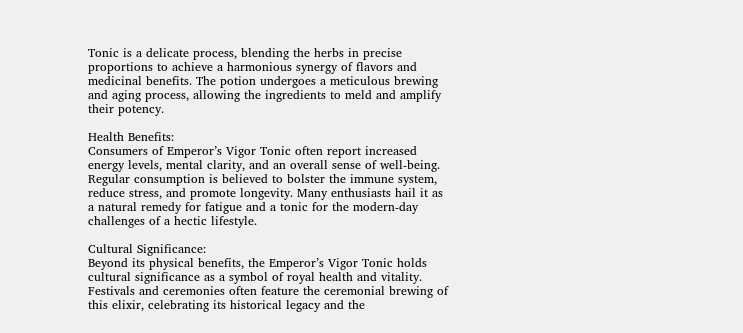Tonic is a delicate process, blending the herbs in precise proportions to achieve a harmonious synergy of flavors and medicinal benefits. The potion undergoes a meticulous brewing and aging process, allowing the ingredients to meld and amplify their potency.

Health Benefits:
Consumers of Emperor’s Vigor Tonic often report increased energy levels, mental clarity, and an overall sense of well-being. Regular consumption is believed to bolster the immune system, reduce stress, and promote longevity. Many enthusiasts hail it as a natural remedy for fatigue and a tonic for the modern-day challenges of a hectic lifestyle.

Cultural Significance:
Beyond its physical benefits, the Emperor’s Vigor Tonic holds cultural significance as a symbol of royal health and vitality. Festivals and ceremonies often feature the ceremonial brewing of this elixir, celebrating its historical legacy and the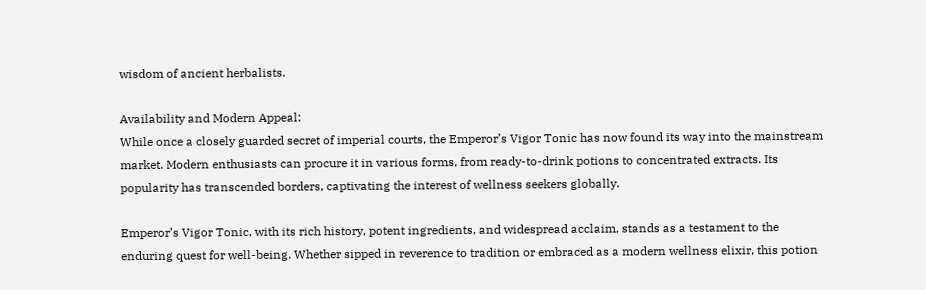wisdom of ancient herbalists.

Availability and Modern Appeal:
While once a closely guarded secret of imperial courts, the Emperor’s Vigor Tonic has now found its way into the mainstream market. Modern enthusiasts can procure it in various forms, from ready-to-drink potions to concentrated extracts. Its popularity has transcended borders, captivating the interest of wellness seekers globally.

Emperor’s Vigor Tonic, with its rich history, potent ingredients, and widespread acclaim, stands as a testament to the enduring quest for well-being. Whether sipped in reverence to tradition or embraced as a modern wellness elixir, this potion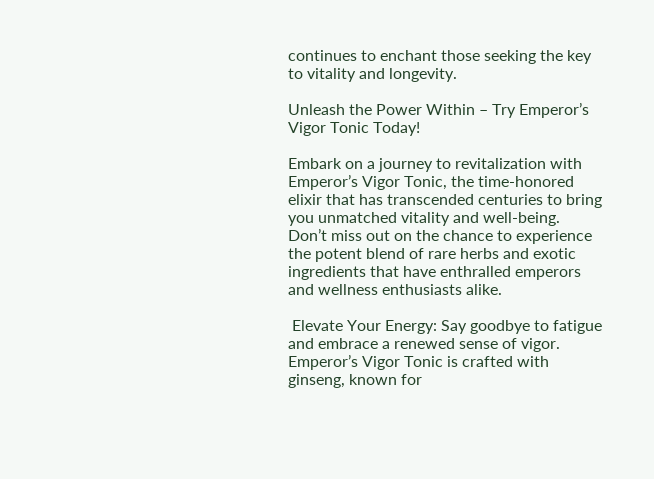continues to enchant those seeking the key to vitality and longevity.

Unleash the Power Within – Try Emperor’s Vigor Tonic Today!

Embark on a journey to revitalization with Emperor’s Vigor Tonic, the time-honored elixir that has transcended centuries to bring you unmatched vitality and well-being. Don’t miss out on the chance to experience the potent blend of rare herbs and exotic ingredients that have enthralled emperors and wellness enthusiasts alike.

 Elevate Your Energy: Say goodbye to fatigue and embrace a renewed sense of vigor. Emperor’s Vigor Tonic is crafted with ginseng, known for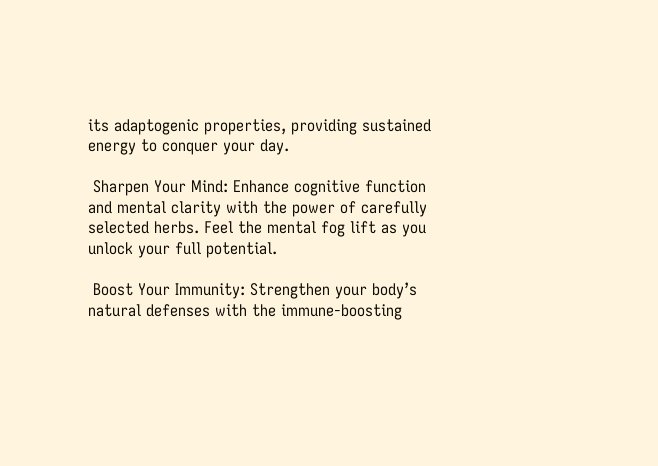its adaptogenic properties, providing sustained energy to conquer your day.

 Sharpen Your Mind: Enhance cognitive function and mental clarity with the power of carefully selected herbs. Feel the mental fog lift as you unlock your full potential.

 Boost Your Immunity: Strengthen your body’s natural defenses with the immune-boosting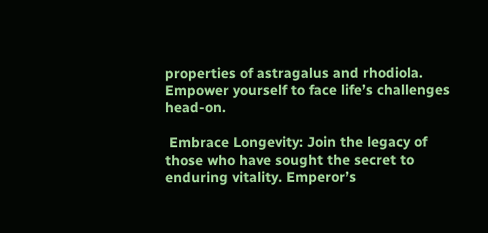properties of astragalus and rhodiola. Empower yourself to face life’s challenges head-on.

 Embrace Longevity: Join the legacy of those who have sought the secret to enduring vitality. Emperor’s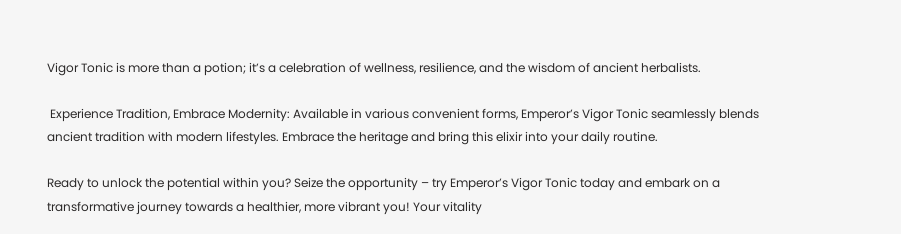Vigor Tonic is more than a potion; it’s a celebration of wellness, resilience, and the wisdom of ancient herbalists.

 Experience Tradition, Embrace Modernity: Available in various convenient forms, Emperor’s Vigor Tonic seamlessly blends ancient tradition with modern lifestyles. Embrace the heritage and bring this elixir into your daily routine.

Ready to unlock the potential within you? Seize the opportunity – try Emperor’s Vigor Tonic today and embark on a transformative journey towards a healthier, more vibrant you! Your vitality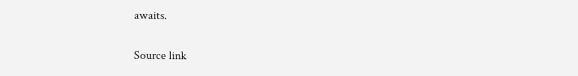awaits.

Source link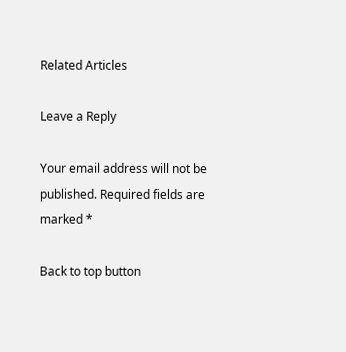Related Articles

Leave a Reply

Your email address will not be published. Required fields are marked *

Back to top button